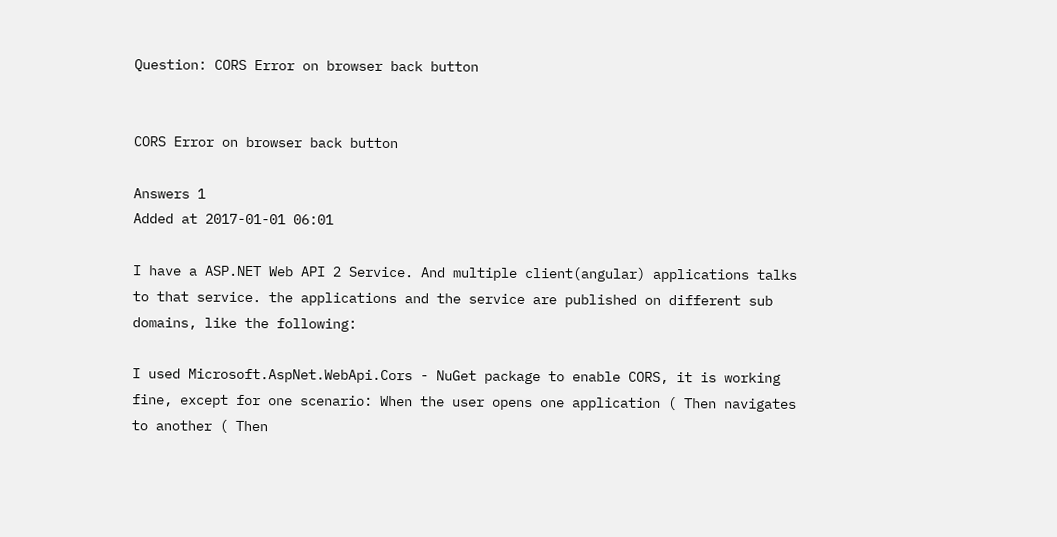Question: CORS Error on browser back button


CORS Error on browser back button

Answers 1
Added at 2017-01-01 06:01

I have a ASP.NET Web API 2 Service. And multiple client(angular) applications talks to that service. the applications and the service are published on different sub domains, like the following:

I used Microsoft.AspNet.WebApi.Cors - NuGet package to enable CORS, it is working fine, except for one scenario: When the user opens one application ( Then navigates to another ( Then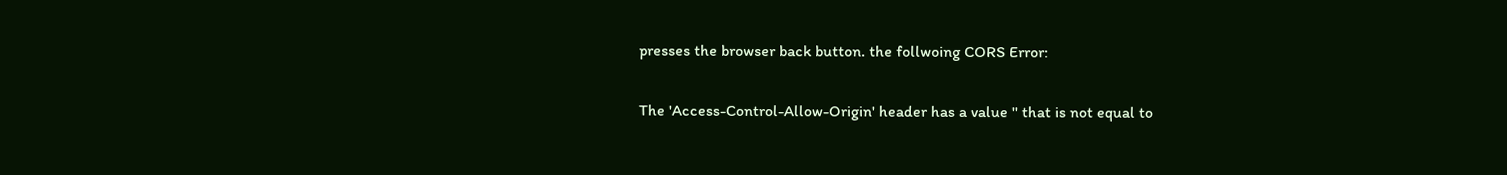presses the browser back button. the follwoing CORS Error:

The 'Access-Control-Allow-Origin' header has a value '' that is not equal to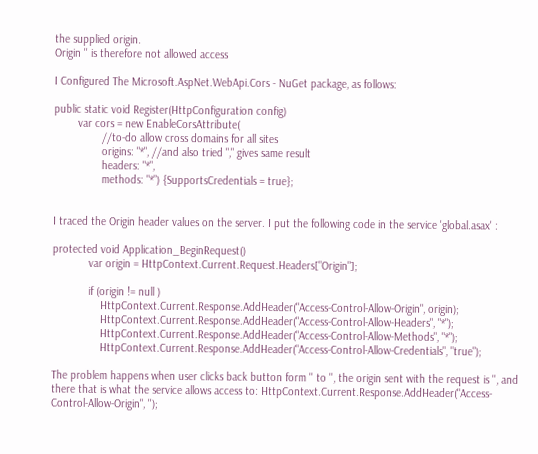the supplied origin.
Origin '' is therefore not allowed access

I Configured The Microsoft.AspNet.WebApi.Cors - NuGet package, as follows:

public static void Register(HttpConfiguration config)
        var cors = new EnableCorsAttribute(
                //to-do allow cross domains for all sites
                origins: "*", //and also tried "," gives same result
                headers: "*",
                methods: "*") {SupportsCredentials = true};


I traced the Origin header values on the server. I put the following code in the service 'global.asax' :

protected void Application_BeginRequest()
            var origin = HttpContext.Current.Request.Headers["Origin"];

            if (origin != null )
                HttpContext.Current.Response.AddHeader("Access-Control-Allow-Origin", origin);
                HttpContext.Current.Response.AddHeader("Access-Control-Allow-Headers", "*");
                HttpContext.Current.Response.AddHeader("Access-Control-Allow-Methods", "*");
                HttpContext.Current.Response.AddHeader("Access-Control-Allow-Credentials", "true");

The problem happens when user clicks back button form '' to '', the origin sent with the request is '', and there that is what the service allows access to: HttpContext.Current.Response.AddHeader("Access-Control-Allow-Origin", '');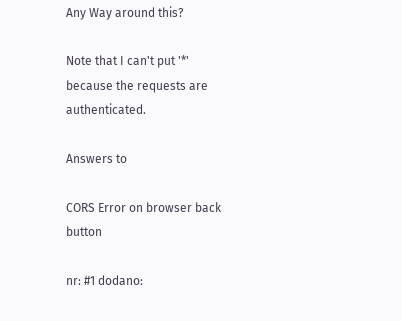Any Way around this?

Note that I can't put '*' because the requests are authenticated.

Answers to

CORS Error on browser back button

nr: #1 dodano: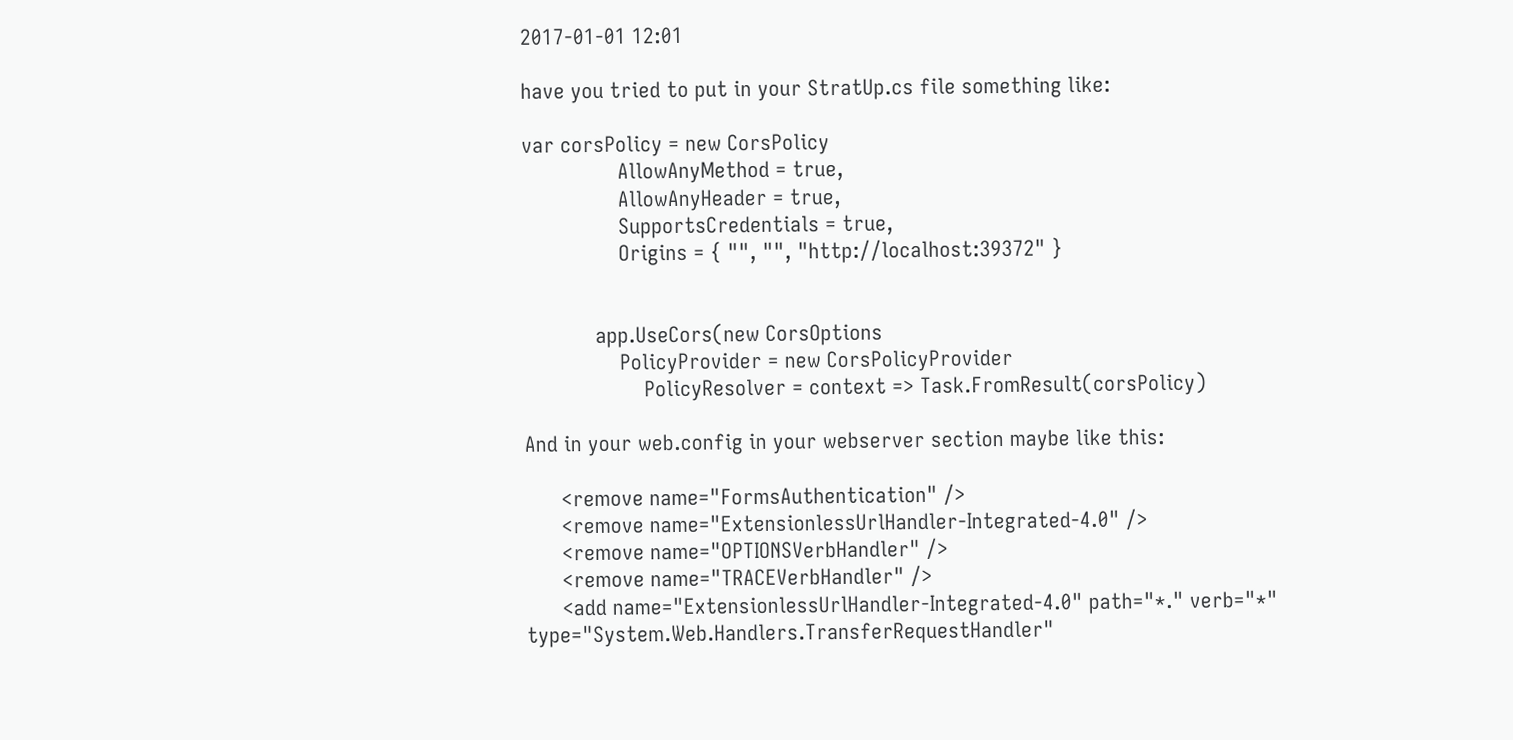2017-01-01 12:01

have you tried to put in your StratUp.cs file something like:

var corsPolicy = new CorsPolicy
                AllowAnyMethod = true,
                AllowAnyHeader = true,
                SupportsCredentials = true,
                Origins = { "", "", "http://localhost:39372" }


            app.UseCors(new CorsOptions
                PolicyProvider = new CorsPolicyProvider
                    PolicyResolver = context => Task.FromResult(corsPolicy)

And in your web.config in your webserver section maybe like this:

      <remove name="FormsAuthentication" />
      <remove name="ExtensionlessUrlHandler-Integrated-4.0" />
      <remove name="OPTIONSVerbHandler" />
      <remove name="TRACEVerbHandler" />
      <add name="ExtensionlessUrlHandler-Integrated-4.0" path="*." verb="*" type="System.Web.Handlers.TransferRequestHandler"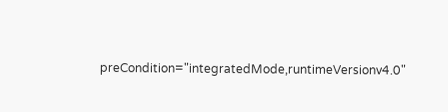preCondition="integratedMode,runtimeVersionv4.0"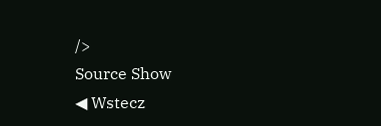/>
Source Show
◀ Wstecz